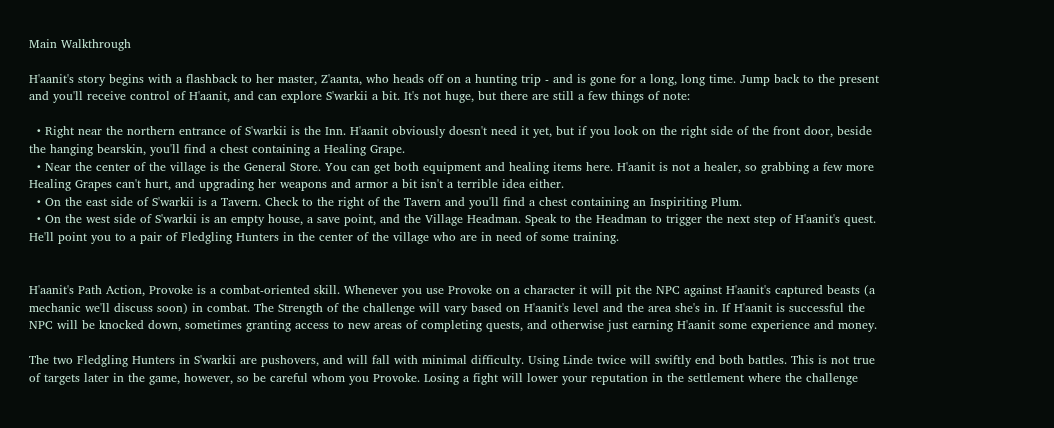Main Walkthrough

H'aanit's story begins with a flashback to her master, Z'aanta, who heads off on a hunting trip - and is gone for a long, long time. Jump back to the present and you'll receive control of H'aanit, and can explore S'warkii a bit. It's not huge, but there are still a few things of note:

  • Right near the northern entrance of S'warkii is the Inn. H'aanit obviously doesn't need it yet, but if you look on the right side of the front door, beside the hanging bearskin, you'll find a chest containing a Healing Grape.
  • Near the center of the village is the General Store. You can get both equipment and healing items here. H'aanit is not a healer, so grabbing a few more Healing Grapes can't hurt, and upgrading her weapons and armor a bit isn't a terrible idea either.
  • On the east side of S'warkii is a Tavern. Check to the right of the Tavern and you'll find a chest containing an Inspiriting Plum.
  • On the west side of S'warkii is an empty house, a save point, and the Village Headman. Speak to the Headman to trigger the next step of H'aanit's quest. He'll point you to a pair of Fledgling Hunters in the center of the village who are in need of some training.


H'aanit's Path Action, Provoke is a combat-oriented skill. Whenever you use Provoke on a character it will pit the NPC against H'aanit's captured beasts (a mechanic we'll discuss soon) in combat. The Strength of the challenge will vary based on H'aanit's level and the area she's in. If H'aanit is successful the NPC will be knocked down, sometimes granting access to new areas of completing quests, and otherwise just earning H'aanit some experience and money.

The two Fledgling Hunters in S'warkii are pushovers, and will fall with minimal difficulty. Using Linde twice will swiftly end both battles. This is not true of targets later in the game, however, so be careful whom you Provoke. Losing a fight will lower your reputation in the settlement where the challenge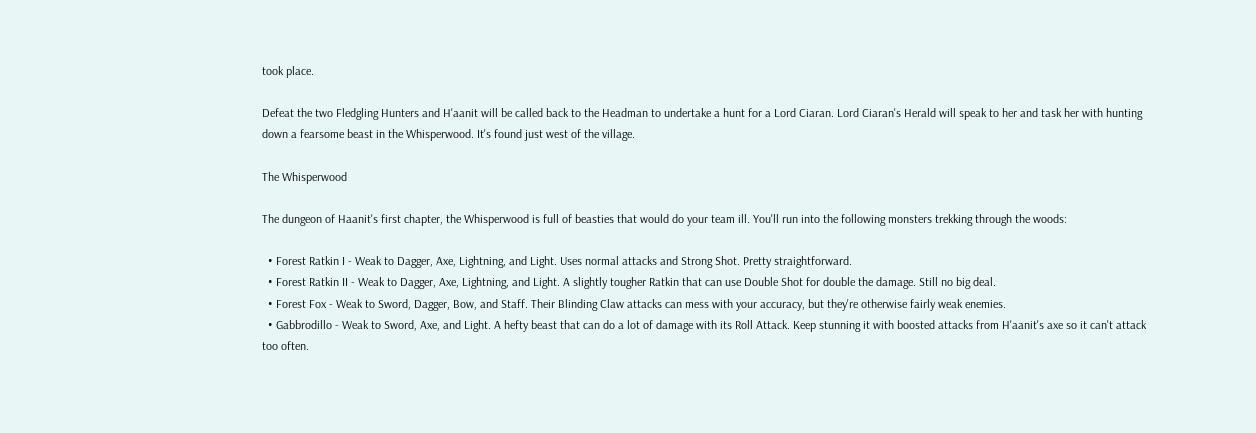took place.

Defeat the two Fledgling Hunters and H'aanit will be called back to the Headman to undertake a hunt for a Lord Ciaran. Lord Ciaran's Herald will speak to her and task her with hunting down a fearsome beast in the Whisperwood. It's found just west of the village.

The Whisperwood

The dungeon of Haanit's first chapter, the Whisperwood is full of beasties that would do your team ill. You'll run into the following monsters trekking through the woods:

  • Forest Ratkin I - Weak to Dagger, Axe, Lightning, and Light. Uses normal attacks and Strong Shot. Pretty straightforward.
  • Forest Ratkin II - Weak to Dagger, Axe, Lightning, and Light. A slightly tougher Ratkin that can use Double Shot for double the damage. Still no big deal.
  • Forest Fox - Weak to Sword, Dagger, Bow, and Staff. Their Blinding Claw attacks can mess with your accuracy, but they're otherwise fairly weak enemies.
  • Gabbrodillo - Weak to Sword, Axe, and Light. A hefty beast that can do a lot of damage with its Roll Attack. Keep stunning it with boosted attacks from H'aanit's axe so it can't attack too often.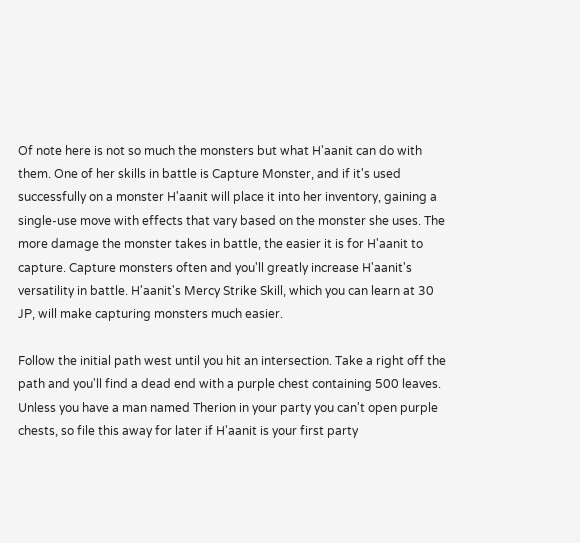Of note here is not so much the monsters but what H'aanit can do with them. One of her skills in battle is Capture Monster, and if it's used successfully on a monster H'aanit will place it into her inventory, gaining a single-use move with effects that vary based on the monster she uses. The more damage the monster takes in battle, the easier it is for H'aanit to capture. Capture monsters often and you'll greatly increase H'aanit's versatility in battle. H'aanit's Mercy Strike Skill, which you can learn at 30 JP, will make capturing monsters much easier.

Follow the initial path west until you hit an intersection. Take a right off the path and you'll find a dead end with a purple chest containing 500 leaves. Unless you have a man named Therion in your party you can't open purple chests, so file this away for later if H'aanit is your first party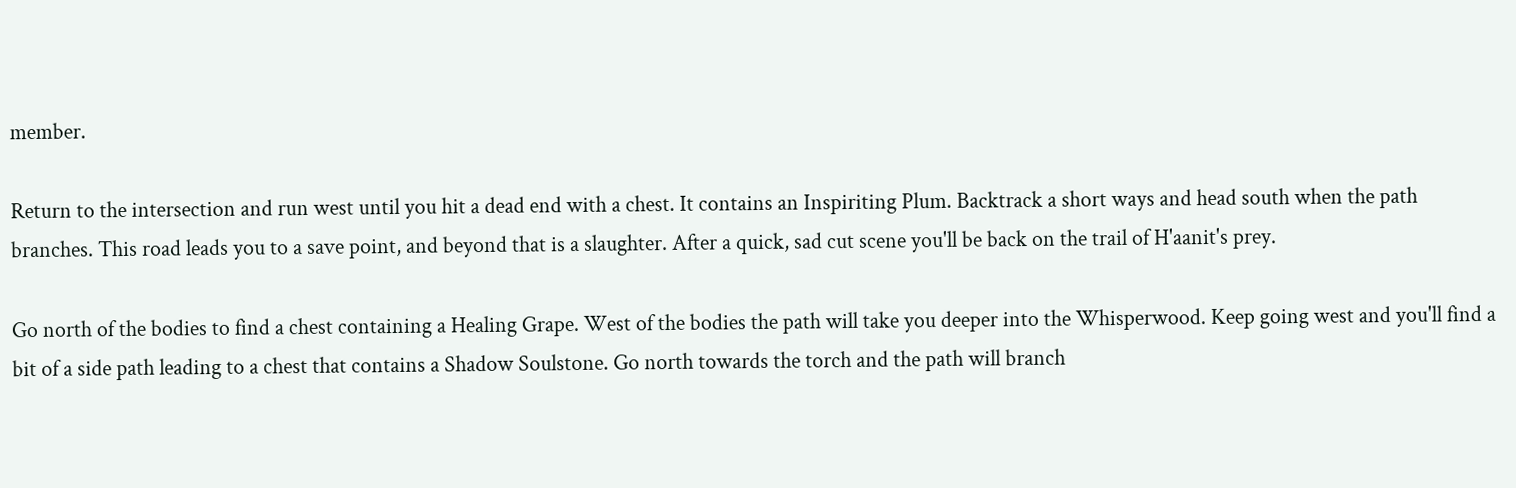member.

Return to the intersection and run west until you hit a dead end with a chest. It contains an Inspiriting Plum. Backtrack a short ways and head south when the path branches. This road leads you to a save point, and beyond that is a slaughter. After a quick, sad cut scene you'll be back on the trail of H'aanit's prey.

Go north of the bodies to find a chest containing a Healing Grape. West of the bodies the path will take you deeper into the Whisperwood. Keep going west and you'll find a bit of a side path leading to a chest that contains a Shadow Soulstone. Go north towards the torch and the path will branch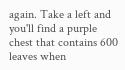again. Take a left and you'll find a purple chest that contains 600 leaves when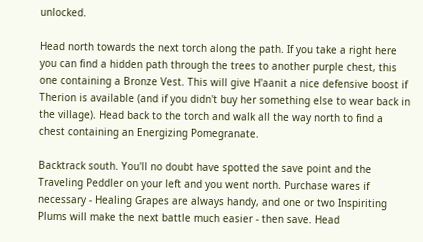unlocked.

Head north towards the next torch along the path. If you take a right here you can find a hidden path through the trees to another purple chest, this one containing a Bronze Vest. This will give H'aanit a nice defensive boost if Therion is available (and if you didn't buy her something else to wear back in the village). Head back to the torch and walk all the way north to find a chest containing an Energizing Pomegranate.

Backtrack south. You'll no doubt have spotted the save point and the Traveling Peddler on your left and you went north. Purchase wares if necessary - Healing Grapes are always handy, and one or two Inspiriting Plums will make the next battle much easier - then save. Head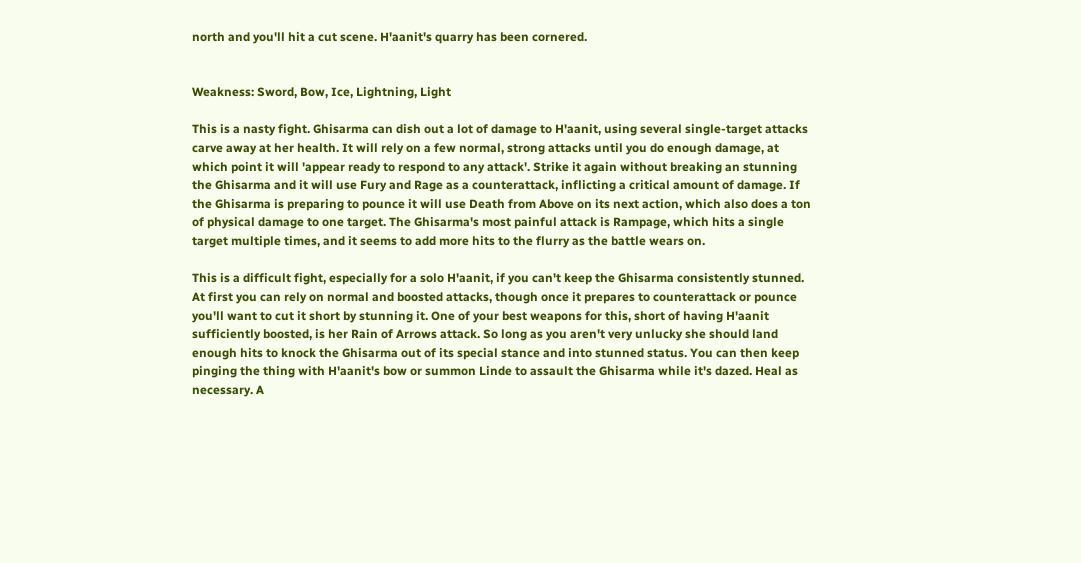north and you'll hit a cut scene. H'aanit's quarry has been cornered.


Weakness: Sword, Bow, Ice, Lightning, Light

This is a nasty fight. Ghisarma can dish out a lot of damage to H'aanit, using several single-target attacks carve away at her health. It will rely on a few normal, strong attacks until you do enough damage, at which point it will 'appear ready to respond to any attack'. Strike it again without breaking an stunning the Ghisarma and it will use Fury and Rage as a counterattack, inflicting a critical amount of damage. If the Ghisarma is preparing to pounce it will use Death from Above on its next action, which also does a ton of physical damage to one target. The Ghisarma's most painful attack is Rampage, which hits a single target multiple times, and it seems to add more hits to the flurry as the battle wears on.

This is a difficult fight, especially for a solo H'aanit, if you can't keep the Ghisarma consistently stunned. At first you can rely on normal and boosted attacks, though once it prepares to counterattack or pounce you'll want to cut it short by stunning it. One of your best weapons for this, short of having H'aanit sufficiently boosted, is her Rain of Arrows attack. So long as you aren't very unlucky she should land enough hits to knock the Ghisarma out of its special stance and into stunned status. You can then keep pinging the thing with H'aanit's bow or summon Linde to assault the Ghisarma while it's dazed. Heal as necessary. A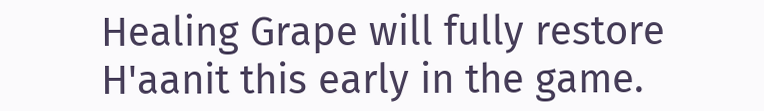Healing Grape will fully restore H'aanit this early in the game.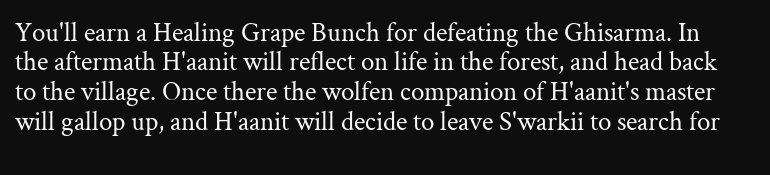You'll earn a Healing Grape Bunch for defeating the Ghisarma. In the aftermath H'aanit will reflect on life in the forest, and head back to the village. Once there the wolfen companion of H'aanit's master will gallop up, and H'aanit will decide to leave S'warkii to search for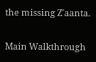the missing Z'aanta.

Main Walkthrough